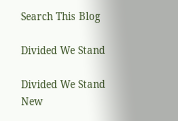Search This Blog

Divided We Stand

Divided We Stand
New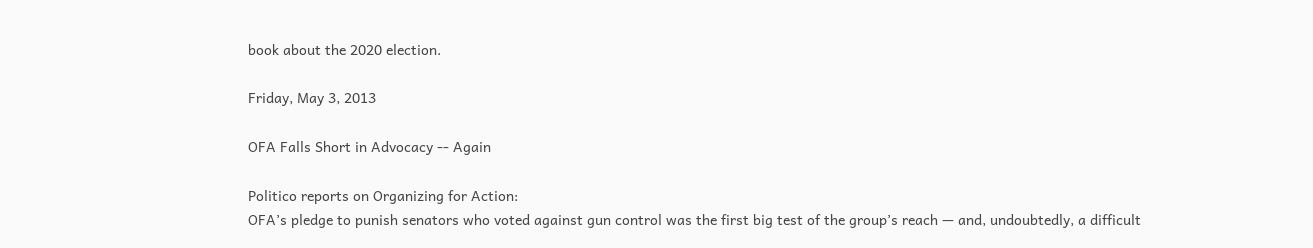book about the 2020 election.

Friday, May 3, 2013

OFA Falls Short in Advocacy -- Again

Politico reports on Organizing for Action:
OFA’s pledge to punish senators who voted against gun control was the first big test of the group’s reach — and, undoubtedly, a difficult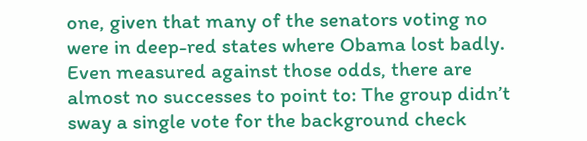one, given that many of the senators voting no were in deep-red states where Obama lost badly. Even measured against those odds, there are almost no successes to point to: The group didn’t sway a single vote for the background check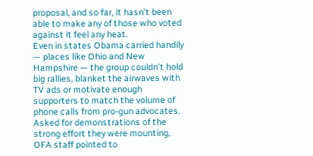proposal, and so far, it hasn’t been able to make any of those who voted against it feel any heat.
Even in states Obama carried handily — places like Ohio and New Hampshire — the group couldn’t hold big rallies, blanket the airwaves with TV ads or motivate enough supporters to match the volume of phone calls from pro-gun advocates. Asked for demonstrations of the strong effort they were mounting, OFA staff pointed to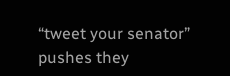“tweet your senator” pushes they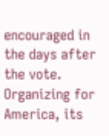encouraged in the days after the vote.
Organizing for America, its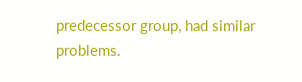predecessor group, had similar problems.